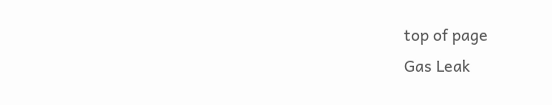top of page
Gas Leak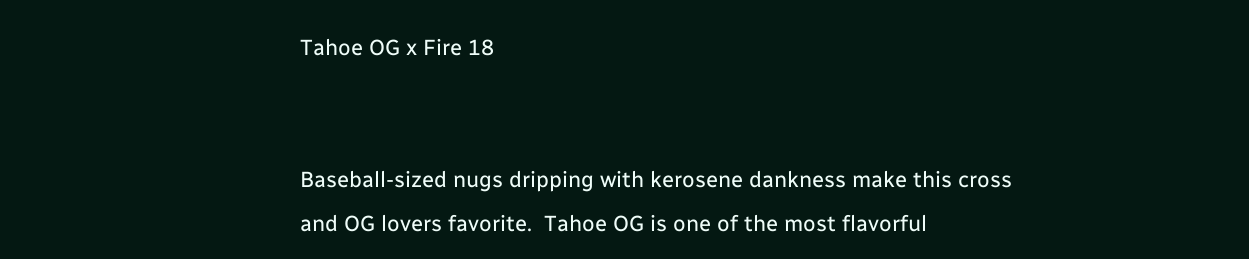Tahoe OG x Fire 18


Baseball-sized nugs dripping with kerosene dankness make this cross and OG lovers favorite.  Tahoe OG is one of the most flavorful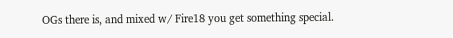OGs there is, and mixed w/ Fire18 you get something special.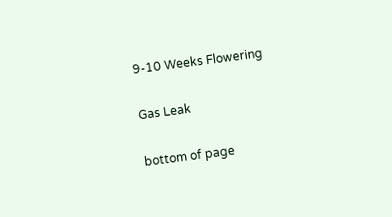9-10 Weeks Flowering

Gas Leak

bottom of page